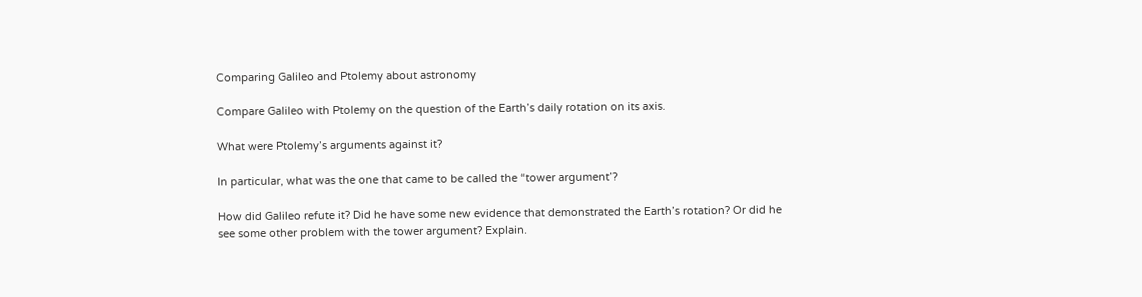Comparing Galileo and Ptolemy about astronomy

Compare Galileo with Ptolemy on the question of the Earth’s daily rotation on its axis.

What were Ptolemy’s arguments against it?

In particular, what was the one that came to be called the “tower argument’?

How did Galileo refute it? Did he have some new evidence that demonstrated the Earth’s rotation? Or did he see some other problem with the tower argument? Explain.